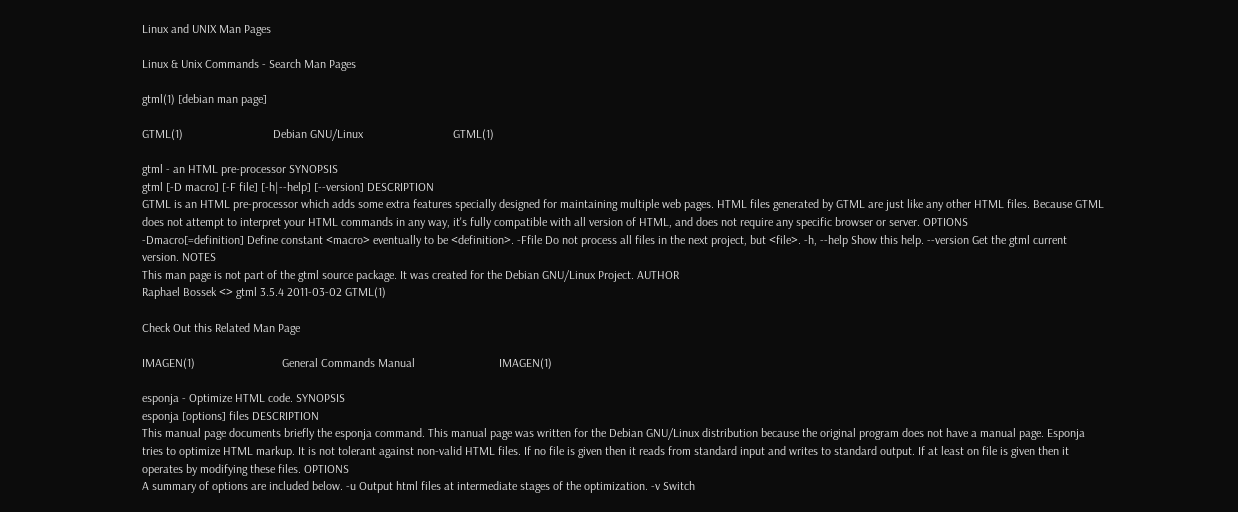Linux and UNIX Man Pages

Linux & Unix Commands - Search Man Pages

gtml(1) [debian man page]

GTML(1)                              Debian GNU/Linux                              GTML(1)

gtml - an HTML pre-processor SYNOPSIS
gtml [-D macro] [-F file] [-h|--help] [--version] DESCRIPTION
GTML is an HTML pre-processor which adds some extra features specially designed for maintaining multiple web pages. HTML files generated by GTML are just like any other HTML files. Because GTML does not attempt to interpret your HTML commands in any way, it's fully compatible with all version of HTML, and does not require any specific browser or server. OPTIONS
-Dmacro[=definition] Define constant <macro> eventually to be <definition>. -Ffile Do not process all files in the next project, but <file>. -h, --help Show this help. --version Get the gtml current version. NOTES
This man page is not part of the gtml source package. It was created for the Debian GNU/Linux Project. AUTHOR
Raphael Bossek <> gtml 3.5.4 2011-03-02 GTML(1)

Check Out this Related Man Page

IMAGEN(1)                             General Commands Manual                            IMAGEN(1)

esponja - Optimize HTML code. SYNOPSIS
esponja [options] files DESCRIPTION
This manual page documents briefly the esponja command. This manual page was written for the Debian GNU/Linux distribution because the original program does not have a manual page. Esponja tries to optimize HTML markup. It is not tolerant against non-valid HTML files. If no file is given then it reads from standard input and writes to standard output. If at least on file is given then it operates by modifying these files. OPTIONS
A summary of options are included below. -u Output html files at intermediate stages of the optimization. -v Switch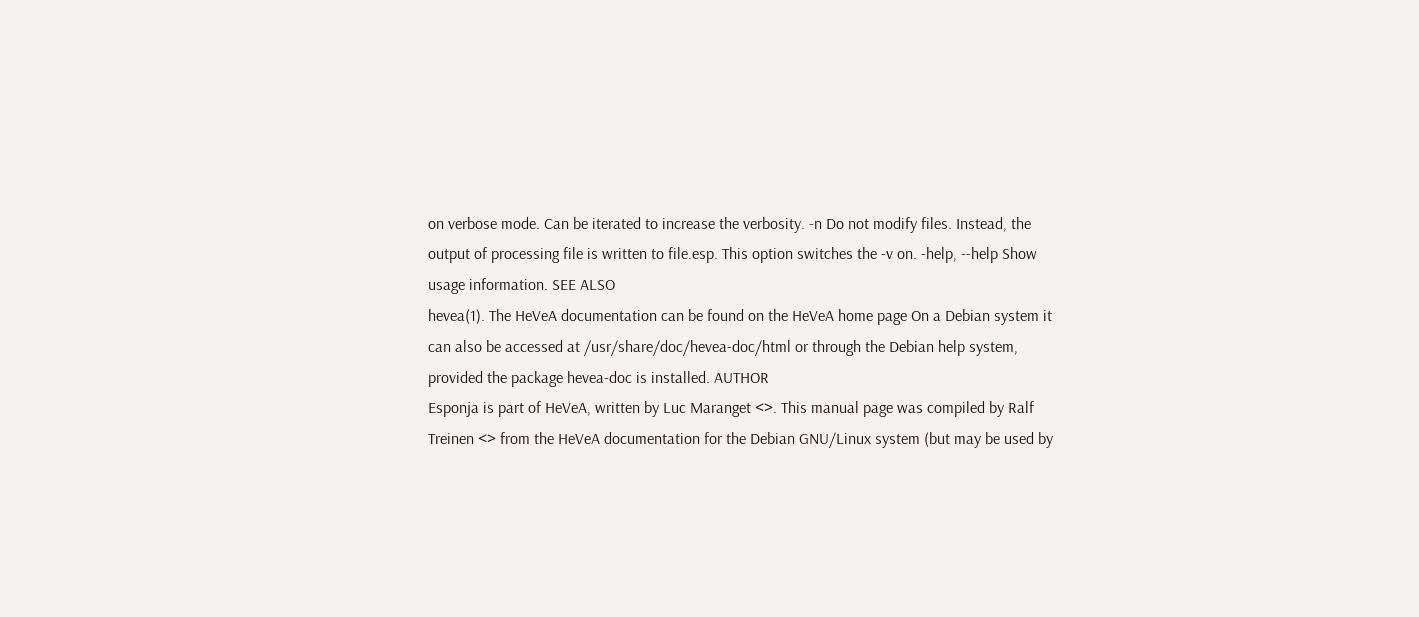on verbose mode. Can be iterated to increase the verbosity. -n Do not modify files. Instead, the output of processing file is written to file.esp. This option switches the -v on. -help, --help Show usage information. SEE ALSO
hevea(1). The HeVeA documentation can be found on the HeVeA home page On a Debian system it can also be accessed at /usr/share/doc/hevea-doc/html or through the Debian help system, provided the package hevea-doc is installed. AUTHOR
Esponja is part of HeVeA, written by Luc Maranget <>. This manual page was compiled by Ralf Treinen <> from the HeVeA documentation for the Debian GNU/Linux system (but may be used by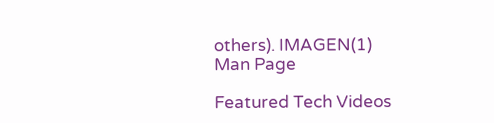others). IMAGEN(1)
Man Page

Featured Tech Videos